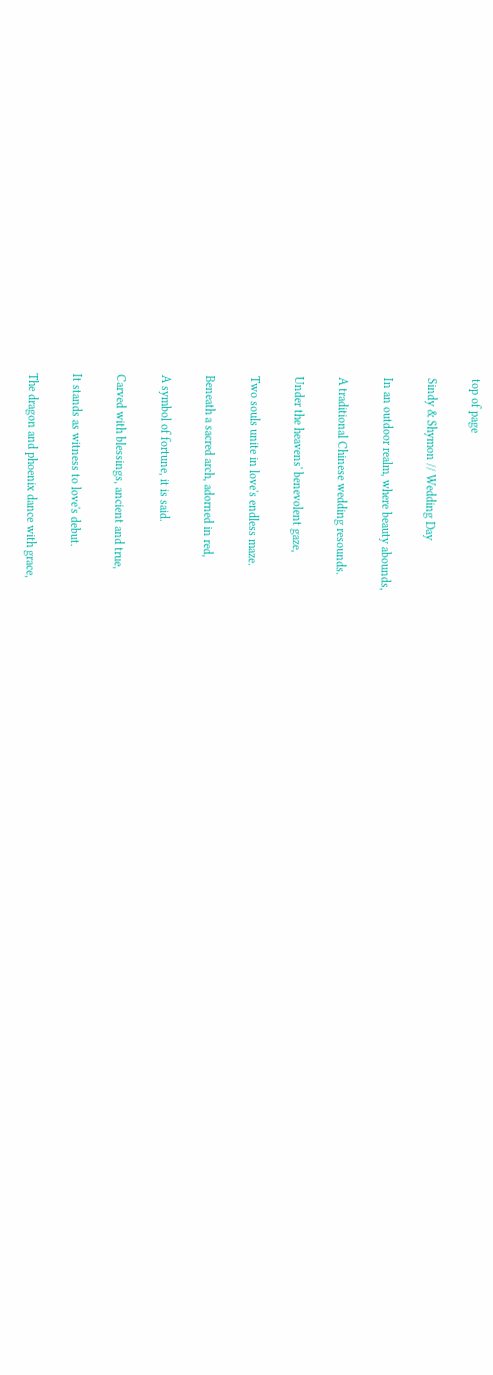top of page

Sindy & Shymon // Wedding Day

In an outdoor realm, where beauty abounds,

A traditional Chinese wedding resounds.

Under the heavens' benevolent gaze,

Two souls unite in love's endless maze.

Beneath a sacred arch, adorned in red,

A symbol of fortune, it is said.

Carved with blessings, ancient and true,

It stands as witness to love's debut.

The dragon and phoenix dance with grace,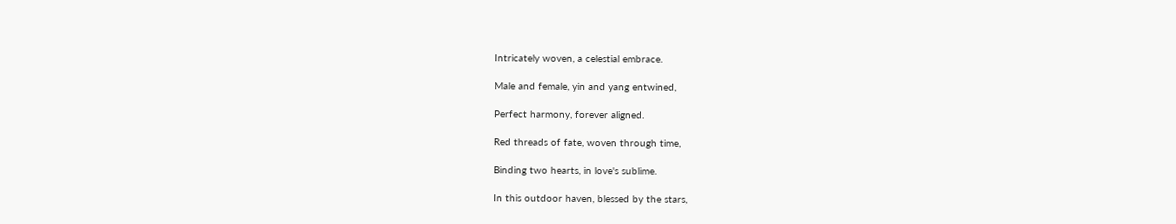Intricately woven, a celestial embrace.

Male and female, yin and yang entwined,

Perfect harmony, forever aligned.

Red threads of fate, woven through time,

Binding two hearts, in love's sublime.

In this outdoor haven, blessed by the stars,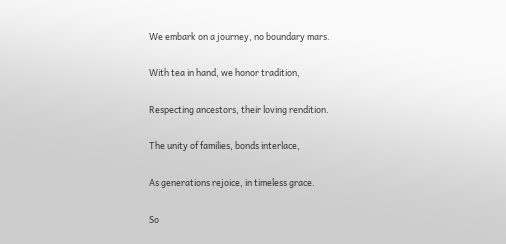We embark on a journey, no boundary mars.

With tea in hand, we honor tradition,

Respecting ancestors, their loving rendition.

The unity of families, bonds interlace,

As generations rejoice, in timeless grace.

So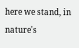here we stand, in nature's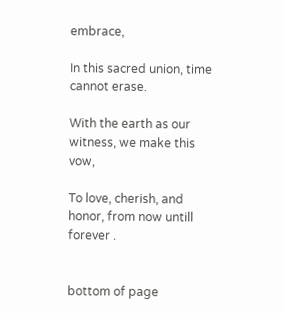embrace,

In this sacred union, time cannot erase.

With the earth as our witness, we make this vow,

To love, cherish, and honor, from now untill forever .


bottom of page